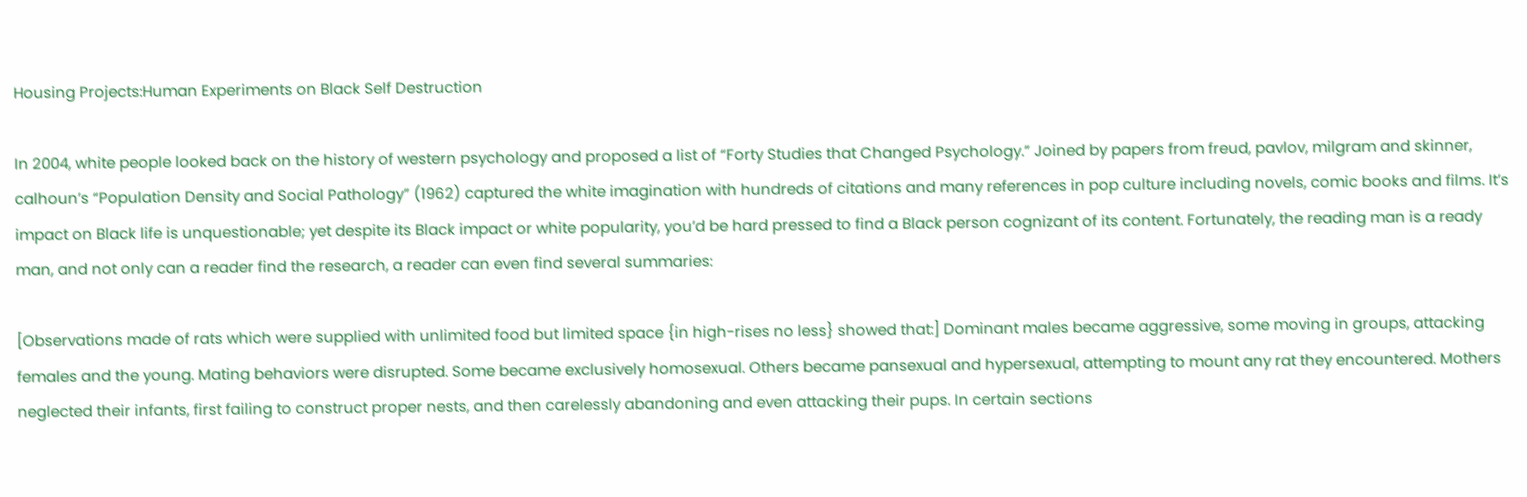Housing Projects:Human Experiments on Black Self Destruction

In 2004, white people looked back on the history of western psychology and proposed a list of “Forty Studies that Changed Psychology.” Joined by papers from freud, pavlov, milgram and skinner, calhoun’s “Population Density and Social Pathology” (1962) captured the white imagination with hundreds of citations and many references in pop culture including novels, comic books and films. It’s impact on Black life is unquestionable; yet despite its Black impact or white popularity, you’d be hard pressed to find a Black person cognizant of its content. Fortunately, the reading man is a ready man, and not only can a reader find the research, a reader can even find several summaries:

[Observations made of rats which were supplied with unlimited food but limited space {in high-rises no less} showed that:] Dominant males became aggressive, some moving in groups, attacking females and the young. Mating behaviors were disrupted. Some became exclusively homosexual. Others became pansexual and hypersexual, attempting to mount any rat they encountered. Mothers neglected their infants, first failing to construct proper nests, and then carelessly abandoning and even attacking their pups. In certain sections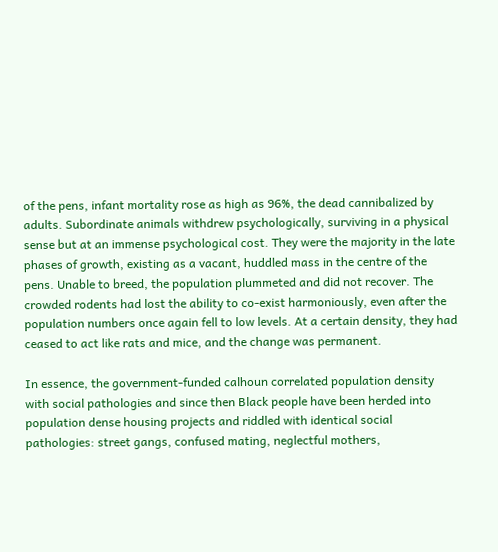of the pens, infant mortality rose as high as 96%, the dead cannibalized by adults. Subordinate animals withdrew psychologically, surviving in a physical sense but at an immense psychological cost. They were the majority in the late phases of growth, existing as a vacant, huddled mass in the centre of the pens. Unable to breed, the population plummeted and did not recover. The crowded rodents had lost the ability to co-exist harmoniously, even after the population numbers once again fell to low levels. At a certain density, they had ceased to act like rats and mice, and the change was permanent.

In essence, the government-funded calhoun correlated population density with social pathologies and since then Black people have been herded into population dense housing projects and riddled with identical social pathologies: street gangs, confused mating, neglectful mothers,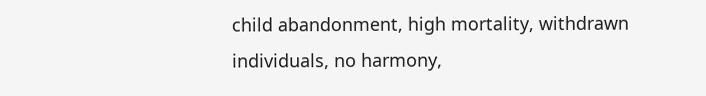child abandonment, high mortality, withdrawn individuals, no harmony,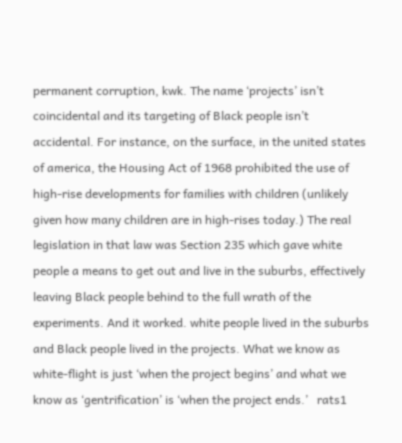permanent corruption, kwk. The name ‘projects’ isn’t coincidental and its targeting of Black people isn’t accidental. For instance, on the surface, in the united states of america, the Housing Act of 1968 prohibited the use of high-rise developments for families with children (unlikely given how many children are in high-rises today.) The real legislation in that law was Section 235 which gave white people a means to get out and live in the suburbs, effectively leaving Black people behind to the full wrath of the experiments. And it worked. white people lived in the suburbs and Black people lived in the projects. What we know as white-flight is just ‘when the project begins’ and what we know as ‘gentrification’ is ‘when the project ends.’   rats1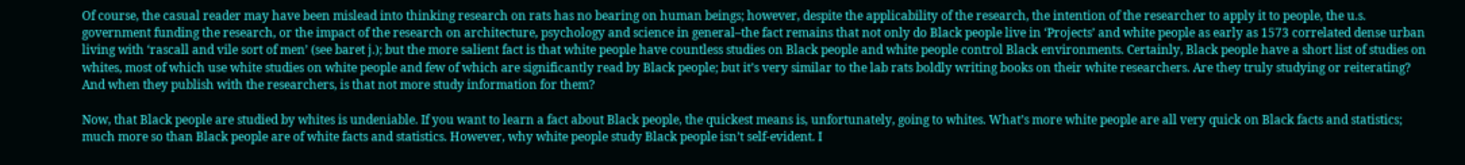Of course, the casual reader may have been mislead into thinking research on rats has no bearing on human beings; however, despite the applicability of the research, the intention of the researcher to apply it to people, the u.s. government funding the research, or the impact of the research on architecture, psychology and science in general–the fact remains that not only do Black people live in ‘Projects’ and white people as early as 1573 correlated dense urban living with ‘rascall and vile sort of men’ (see baret j.); but the more salient fact is that white people have countless studies on Black people and white people control Black environments. Certainly, Black people have a short list of studies on whites, most of which use white studies on white people and few of which are significantly read by Black people; but it’s very similar to the lab rats boldly writing books on their white researchers. Are they truly studying or reiterating? And when they publish with the researchers, is that not more study information for them?

Now, that Black people are studied by whites is undeniable. If you want to learn a fact about Black people, the quickest means is, unfortunately, going to whites. What’s more white people are all very quick on Black facts and statistics; much more so than Black people are of white facts and statistics. However, why white people study Black people isn’t self-evident. I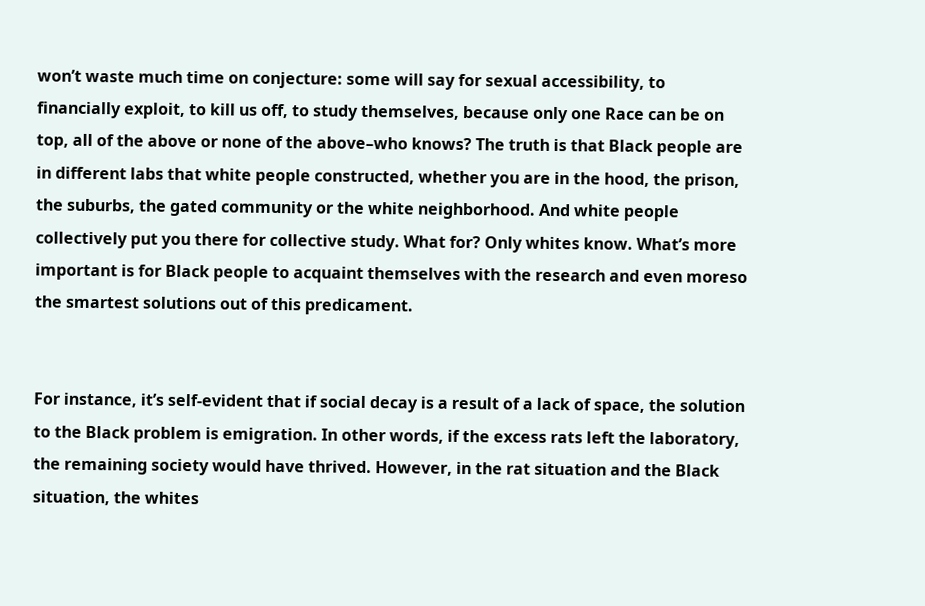won’t waste much time on conjecture: some will say for sexual accessibility, to financially exploit, to kill us off, to study themselves, because only one Race can be on top, all of the above or none of the above–who knows? The truth is that Black people are in different labs that white people constructed, whether you are in the hood, the prison, the suburbs, the gated community or the white neighborhood. And white people collectively put you there for collective study. What for? Only whites know. What’s more important is for Black people to acquaint themselves with the research and even moreso the smartest solutions out of this predicament.


For instance, it’s self-evident that if social decay is a result of a lack of space, the solution to the Black problem is emigration. In other words, if the excess rats left the laboratory, the remaining society would have thrived. However, in the rat situation and the Black situation, the whites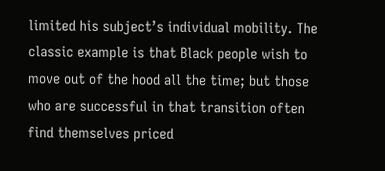limited his subject’s individual mobility. The classic example is that Black people wish to move out of the hood all the time; but those who are successful in that transition often find themselves priced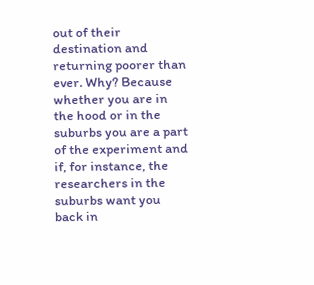out of their destination and returning poorer than ever. Why? Because whether you are in the hood or in the suburbs you are a part of the experiment and if, for instance, the researchers in the suburbs want you back in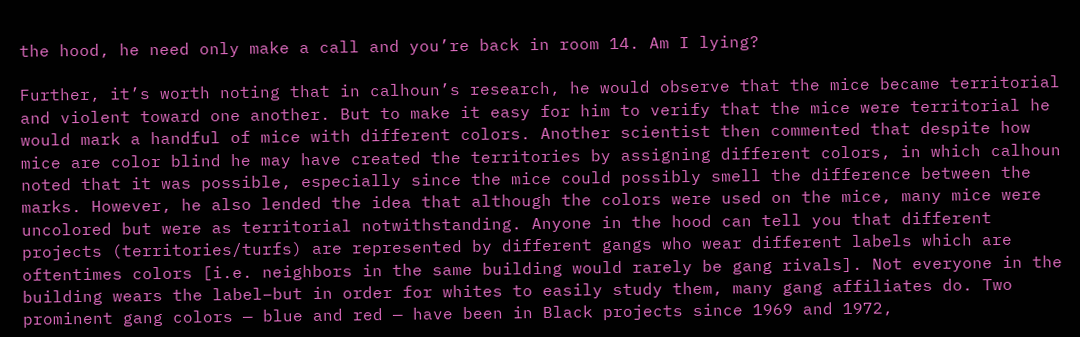the hood, he need only make a call and you’re back in room 14. Am I lying?

Further, it’s worth noting that in calhoun’s research, he would observe that the mice became territorial and violent toward one another. But to make it easy for him to verify that the mice were territorial he would mark a handful of mice with different colors. Another scientist then commented that despite how mice are color blind he may have created the territories by assigning different colors, in which calhoun noted that it was possible, especially since the mice could possibly smell the difference between the marks. However, he also lended the idea that although the colors were used on the mice, many mice were uncolored but were as territorial notwithstanding. Anyone in the hood can tell you that different projects (territories/turfs) are represented by different gangs who wear different labels which are oftentimes colors [i.e. neighbors in the same building would rarely be gang rivals]. Not everyone in the building wears the label–but in order for whites to easily study them, many gang affiliates do. Two prominent gang colors — blue and red — have been in Black projects since 1969 and 1972,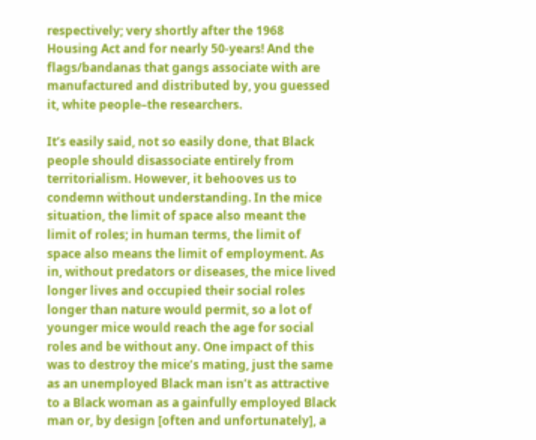respectively; very shortly after the 1968 Housing Act and for nearly 50-years! And the flags/bandanas that gangs associate with are manufactured and distributed by, you guessed it, white people–the researchers.

It’s easily said, not so easily done, that Black people should disassociate entirely from territorialism. However, it behooves us to condemn without understanding. In the mice situation, the limit of space also meant the limit of roles; in human terms, the limit of space also means the limit of employment. As in, without predators or diseases, the mice lived longer lives and occupied their social roles longer than nature would permit, so a lot of younger mice would reach the age for social roles and be without any. One impact of this was to destroy the mice’s mating, just the same as an unemployed Black man isn’t as attractive to a Black woman as a gainfully employed Black man or, by design [often and unfortunately], a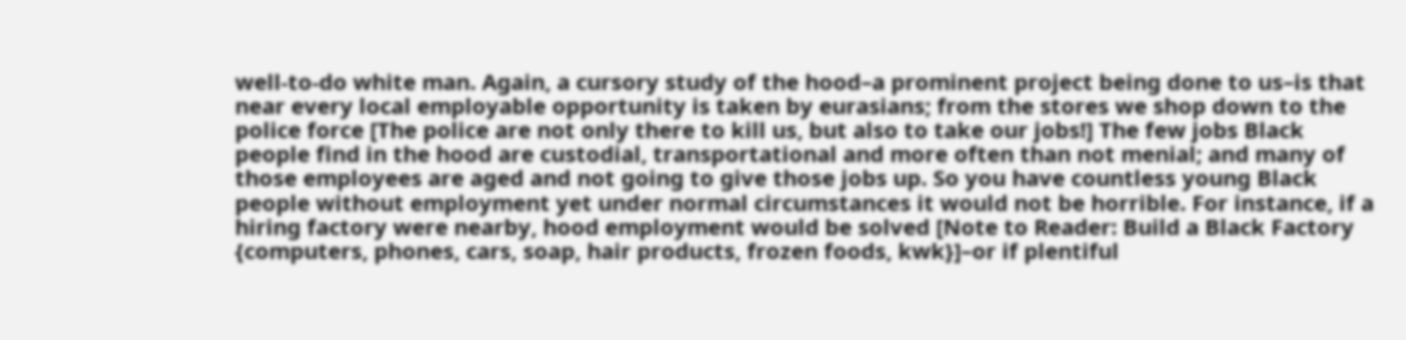well-to-do white man. Again, a cursory study of the hood–a prominent project being done to us–is that near every local employable opportunity is taken by eurasians; from the stores we shop down to the police force [The police are not only there to kill us, but also to take our jobs!] The few jobs Black people find in the hood are custodial, transportational and more often than not menial; and many of those employees are aged and not going to give those jobs up. So you have countless young Black people without employment yet under normal circumstances it would not be horrible. For instance, if a hiring factory were nearby, hood employment would be solved [Note to Reader: Build a Black Factory {computers, phones, cars, soap, hair products, frozen foods, kwk}]–or if plentiful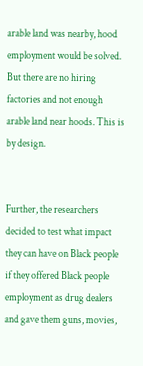arable land was nearby, hood employment would be solved. But there are no hiring factories and not enough arable land near hoods. This is by design.


Further, the researchers decided to test what impact they can have on Black people if they offered Black people employment as drug dealers and gave them guns, movies,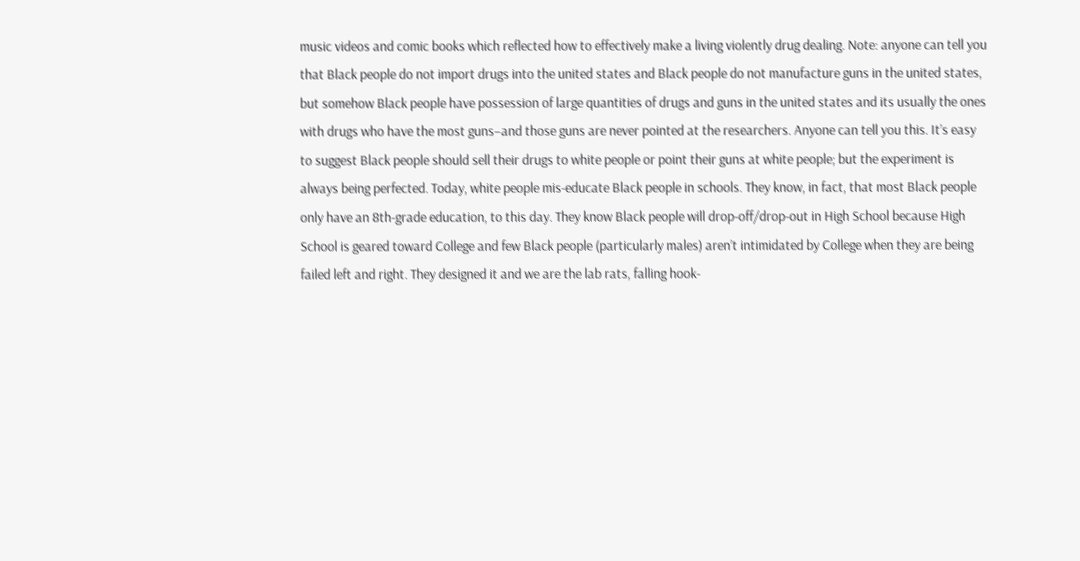music videos and comic books which reflected how to effectively make a living violently drug dealing. Note: anyone can tell you that Black people do not import drugs into the united states and Black people do not manufacture guns in the united states, but somehow Black people have possession of large quantities of drugs and guns in the united states and its usually the ones with drugs who have the most guns–and those guns are never pointed at the researchers. Anyone can tell you this. It’s easy to suggest Black people should sell their drugs to white people or point their guns at white people; but the experiment is always being perfected. Today, white people mis-educate Black people in schools. They know, in fact, that most Black people only have an 8th-grade education, to this day. They know Black people will drop-off/drop-out in High School because High School is geared toward College and few Black people (particularly males) aren’t intimidated by College when they are being failed left and right. They designed it and we are the lab rats, falling hook-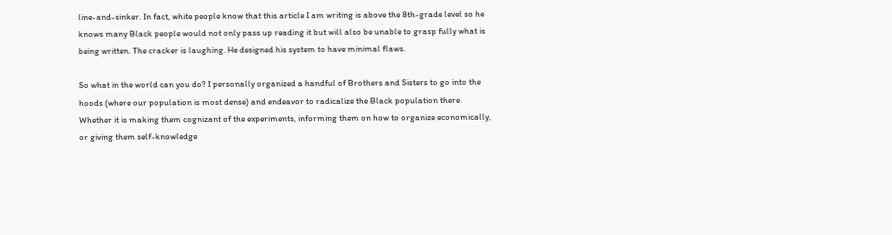line-and-sinker. In fact, white people know that this article I am writing is above the 8th-grade level so he knows many Black people would not only pass up reading it but will also be unable to grasp fully what is being written. The cracker is laughing. He designed his system to have minimal flaws.

So what in the world can you do? I personally organized a handful of Brothers and Sisters to go into the hoods (where our population is most dense) and endeavor to radicalize the Black population there. Whether it is making them cognizant of the experiments, informing them on how to organize economically, or giving them self-knowledge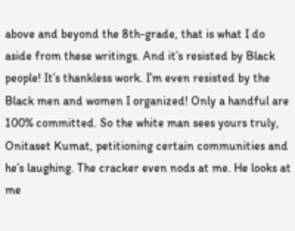above and beyond the 8th-grade, that is what I do aside from these writings. And it’s resisted by Black people! It’s thankless work. I’m even resisted by the Black men and women I organized! Only a handful are 100% committed. So the white man sees yours truly, Onitaset Kumat, petitioning certain communities and he’s laughing. The cracker even nods at me. He looks at me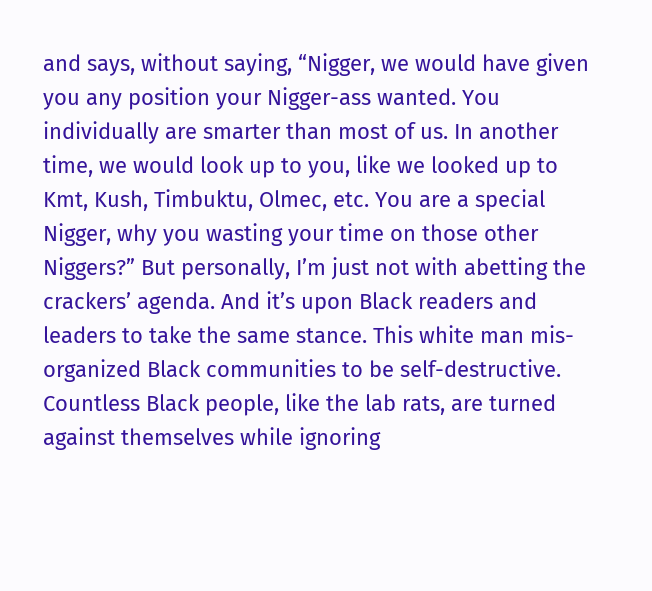and says, without saying, “Nigger, we would have given you any position your Nigger-ass wanted. You individually are smarter than most of us. In another time, we would look up to you, like we looked up to Kmt, Kush, Timbuktu, Olmec, etc. You are a special Nigger, why you wasting your time on those other Niggers?” But personally, I’m just not with abetting the crackers’ agenda. And it’s upon Black readers and leaders to take the same stance. This white man mis-organized Black communities to be self-destructive. Countless Black people, like the lab rats, are turned against themselves while ignoring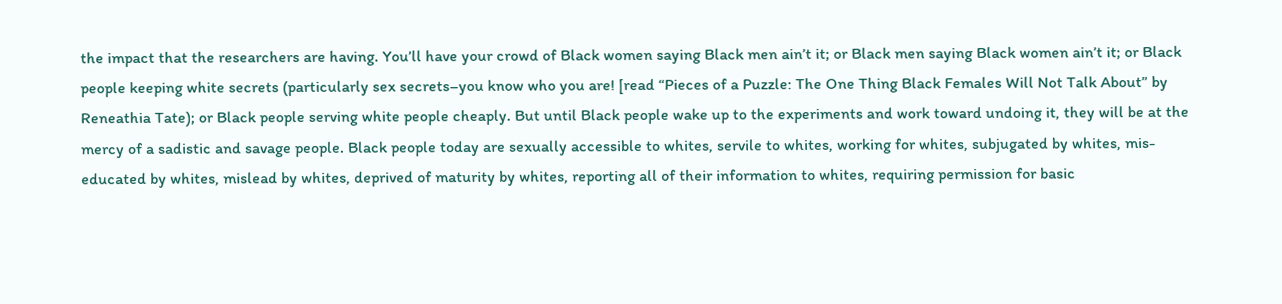the impact that the researchers are having. You’ll have your crowd of Black women saying Black men ain’t it; or Black men saying Black women ain’t it; or Black people keeping white secrets (particularly sex secrets–you know who you are! [read “Pieces of a Puzzle: The One Thing Black Females Will Not Talk About” by Reneathia Tate); or Black people serving white people cheaply. But until Black people wake up to the experiments and work toward undoing it, they will be at the mercy of a sadistic and savage people. Black people today are sexually accessible to whites, servile to whites, working for whites, subjugated by whites, mis-educated by whites, mislead by whites, deprived of maturity by whites, reporting all of their information to whites, requiring permission for basic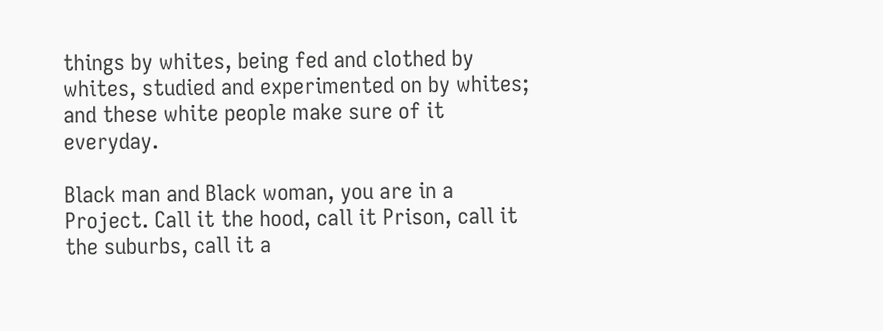things by whites, being fed and clothed by whites, studied and experimented on by whites; and these white people make sure of it everyday.

Black man and Black woman, you are in a Project. Call it the hood, call it Prison, call it the suburbs, call it a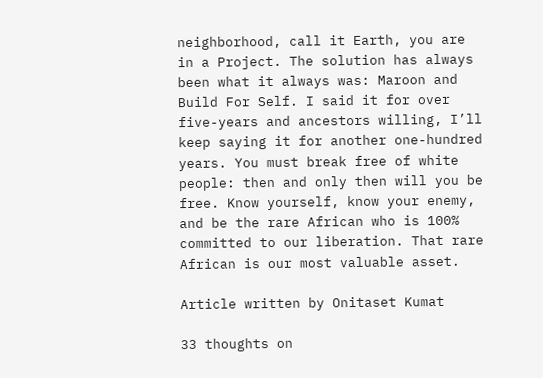neighborhood, call it Earth, you are in a Project. The solution has always been what it always was: Maroon and Build For Self. I said it for over five-years and ancestors willing, I’ll keep saying it for another one-hundred years. You must break free of white people: then and only then will you be free. Know yourself, know your enemy, and be the rare African who is 100% committed to our liberation. That rare African is our most valuable asset.

Article written by Onitaset Kumat

33 thoughts on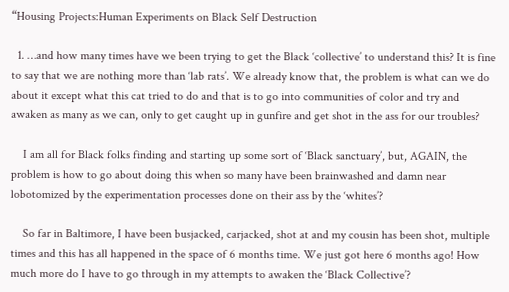“Housing Projects:Human Experiments on Black Self Destruction

  1. …and how many times have we been trying to get the Black ‘collective’ to understand this? It is fine to say that we are nothing more than ‘lab rats’. We already know that, the problem is what can we do about it except what this cat tried to do and that is to go into communities of color and try and awaken as many as we can, only to get caught up in gunfire and get shot in the ass for our troubles?

    I am all for Black folks finding and starting up some sort of ‘Black sanctuary’, but, AGAIN, the problem is how to go about doing this when so many have been brainwashed and damn near lobotomized by the experimentation processes done on their ass by the ‘whites’?

    So far in Baltimore, I have been busjacked, carjacked, shot at and my cousin has been shot, multiple times and this has all happened in the space of 6 months time. We just got here 6 months ago! How much more do I have to go through in my attempts to awaken the ‘Black Collective’?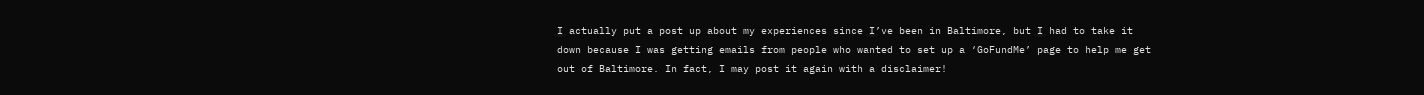I actually put a post up about my experiences since I’ve been in Baltimore, but I had to take it down because I was getting emails from people who wanted to set up a ‘GoFundMe’ page to help me get out of Baltimore. In fact, I may post it again with a disclaimer!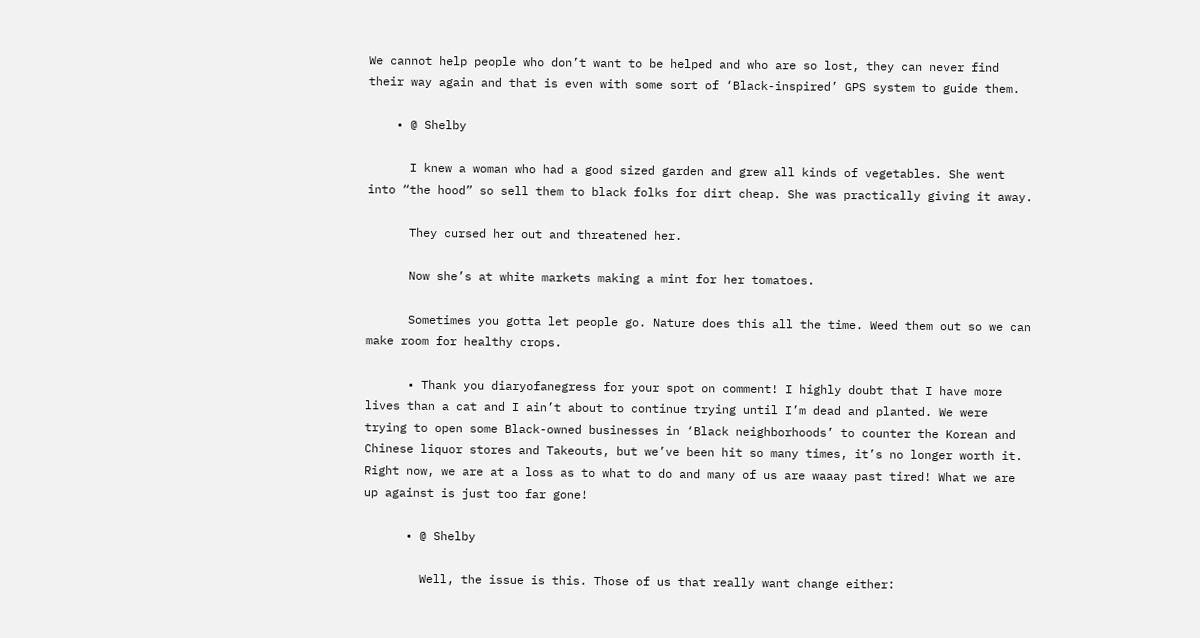We cannot help people who don’t want to be helped and who are so lost, they can never find their way again and that is even with some sort of ‘Black-inspired’ GPS system to guide them.

    • @ Shelby

      I knew a woman who had a good sized garden and grew all kinds of vegetables. She went into “the hood” so sell them to black folks for dirt cheap. She was practically giving it away.

      They cursed her out and threatened her.

      Now she’s at white markets making a mint for her tomatoes.

      Sometimes you gotta let people go. Nature does this all the time. Weed them out so we can make room for healthy crops.

      • Thank you diaryofanegress for your spot on comment! I highly doubt that I have more lives than a cat and I ain’t about to continue trying until I’m dead and planted. We were trying to open some Black-owned businesses in ‘Black neighborhoods’ to counter the Korean and Chinese liquor stores and Takeouts, but we’ve been hit so many times, it’s no longer worth it. Right now, we are at a loss as to what to do and many of us are waaay past tired! What we are up against is just too far gone!

      • @ Shelby

        Well, the issue is this. Those of us that really want change either: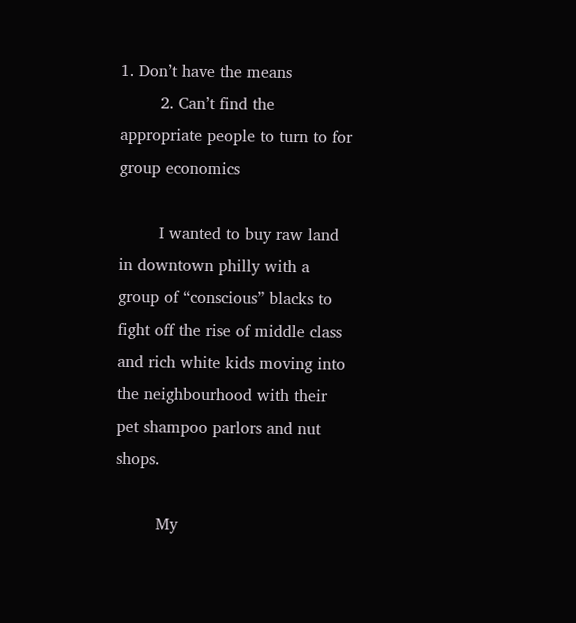1. Don’t have the means
        2. Can’t find the appropriate people to turn to for group economics

        I wanted to buy raw land in downtown philly with a group of “conscious” blacks to fight off the rise of middle class and rich white kids moving into the neighbourhood with their pet shampoo parlors and nut shops.

        My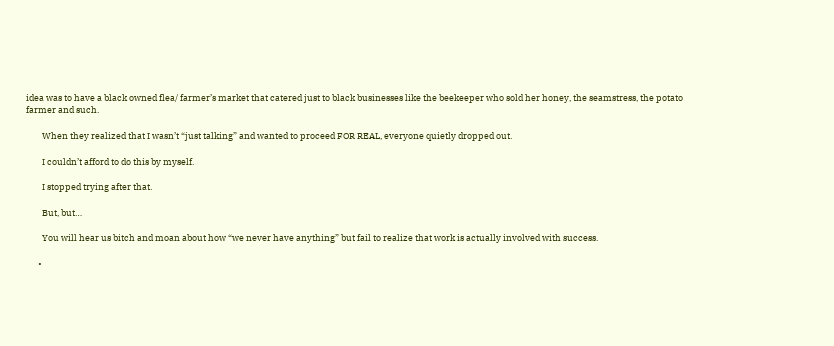idea was to have a black owned flea/ farmer’s market that catered just to black businesses like the beekeeper who sold her honey, the seamstress, the potato farmer and such.

        When they realized that I wasn’t “just talking” and wanted to proceed FOR REAL, everyone quietly dropped out.

        I couldn’t afford to do this by myself.

        I stopped trying after that.

        But, but…

        You will hear us bitch and moan about how “we never have anything” but fail to realize that work is actually involved with success.

      •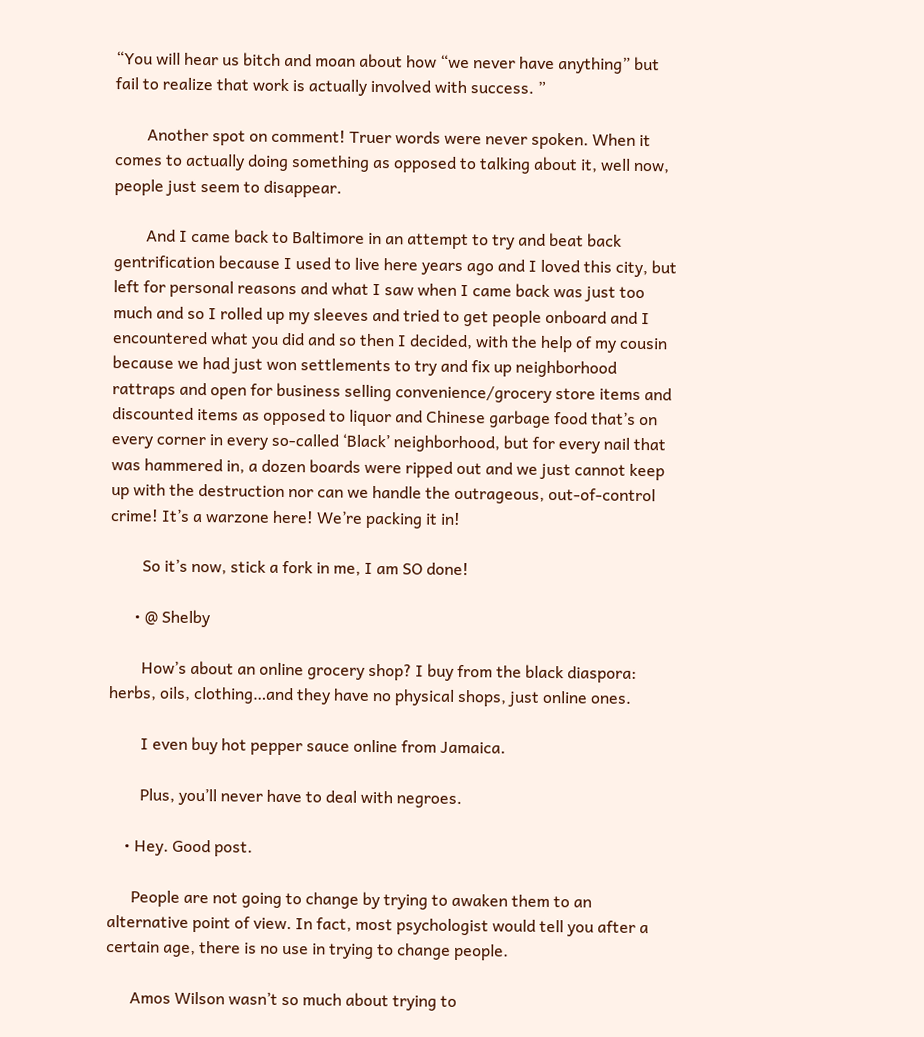“You will hear us bitch and moan about how “we never have anything” but fail to realize that work is actually involved with success. ”

        Another spot on comment! Truer words were never spoken. When it comes to actually doing something as opposed to talking about it, well now, people just seem to disappear.

        And I came back to Baltimore in an attempt to try and beat back gentrification because I used to live here years ago and I loved this city, but left for personal reasons and what I saw when I came back was just too much and so I rolled up my sleeves and tried to get people onboard and I encountered what you did and so then I decided, with the help of my cousin because we had just won settlements to try and fix up neighborhood rattraps and open for business selling convenience/grocery store items and discounted items as opposed to liquor and Chinese garbage food that’s on every corner in every so-called ‘Black’ neighborhood, but for every nail that was hammered in, a dozen boards were ripped out and we just cannot keep up with the destruction nor can we handle the outrageous, out-of-control crime! It’s a warzone here! We’re packing it in!

        So it’s now, stick a fork in me, I am SO done!

      • @ Shelby

        How’s about an online grocery shop? I buy from the black diaspora: herbs, oils, clothing…and they have no physical shops, just online ones.

        I even buy hot pepper sauce online from Jamaica.

        Plus, you’ll never have to deal with negroes.

    • Hey. Good post.

      People are not going to change by trying to awaken them to an alternative point of view. In fact, most psychologist would tell you after a certain age, there is no use in trying to change people.

      Amos Wilson wasn’t so much about trying to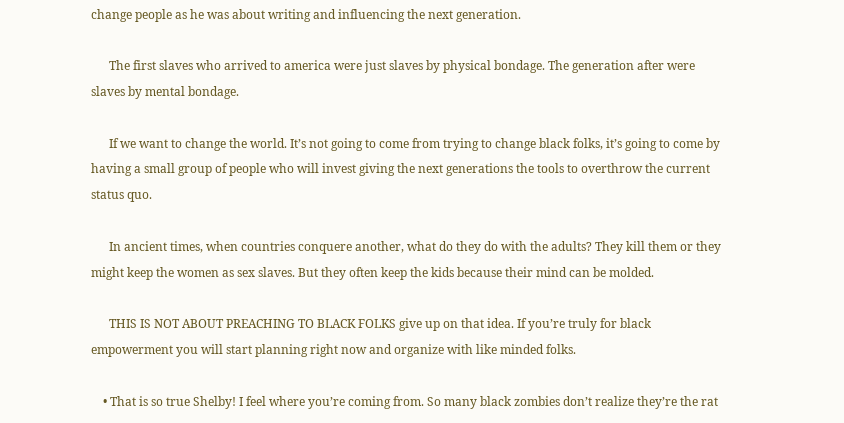change people as he was about writing and influencing the next generation.

      The first slaves who arrived to america were just slaves by physical bondage. The generation after were slaves by mental bondage.

      If we want to change the world. It’s not going to come from trying to change black folks, it’s going to come by having a small group of people who will invest giving the next generations the tools to overthrow the current status quo.

      In ancient times, when countries conquere another, what do they do with the adults? They kill them or they might keep the women as sex slaves. But they often keep the kids because their mind can be molded.

      THIS IS NOT ABOUT PREACHING TO BLACK FOLKS give up on that idea. If you’re truly for black empowerment you will start planning right now and organize with like minded folks.

    • That is so true Shelby! I feel where you’re coming from. So many black zombies don’t realize they’re the rat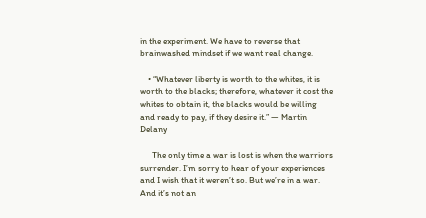in the experiment. We have to reverse that brainwashed mindset if we want real change.

    • “Whatever liberty is worth to the whites, it is worth to the blacks; therefore, whatever it cost the whites to obtain it, the blacks would be willing and ready to pay, if they desire it.” — Martin Delany

      The only time a war is lost is when the warriors surrender. I’m sorry to hear of your experiences and I wish that it weren’t so. But we’re in a war. And it’s not an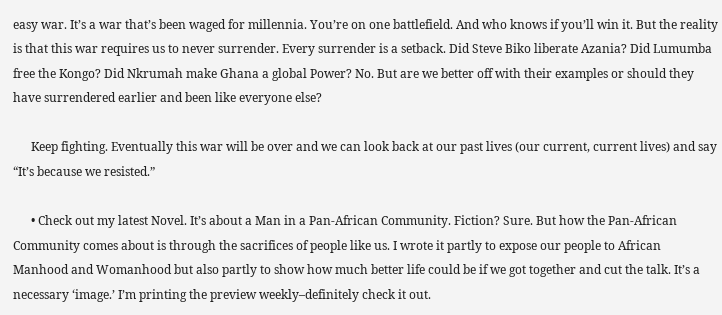easy war. It’s a war that’s been waged for millennia. You’re on one battlefield. And who knows if you’ll win it. But the reality is that this war requires us to never surrender. Every surrender is a setback. Did Steve Biko liberate Azania? Did Lumumba free the Kongo? Did Nkrumah make Ghana a global Power? No. But are we better off with their examples or should they have surrendered earlier and been like everyone else?

      Keep fighting. Eventually this war will be over and we can look back at our past lives (our current, current lives) and say “It’s because we resisted.”

      • Check out my latest Novel. It’s about a Man in a Pan-African Community. Fiction? Sure. But how the Pan-African Community comes about is through the sacrifices of people like us. I wrote it partly to expose our people to African Manhood and Womanhood but also partly to show how much better life could be if we got together and cut the talk. It’s a necessary ‘image.’ I’m printing the preview weekly–definitely check it out.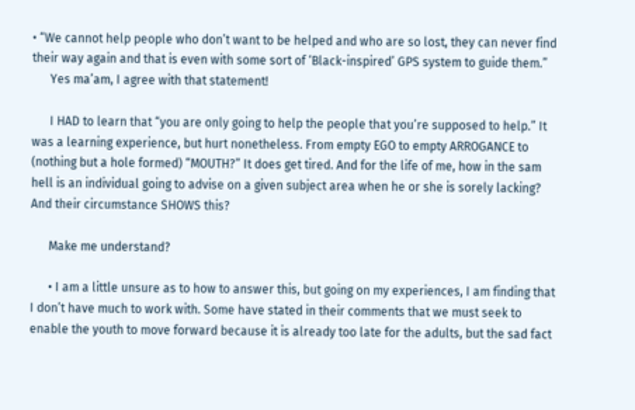• “We cannot help people who don’t want to be helped and who are so lost, they can never find their way again and that is even with some sort of ‘Black-inspired’ GPS system to guide them.”
      Yes ma’am, I agree with that statement!

      I HAD to learn that “you are only going to help the people that you’re supposed to help.” It was a learning experience, but hurt nonetheless. From empty EGO to empty ARROGANCE to (nothing but a hole formed) “MOUTH?” It does get tired. And for the life of me, how in the sam hell is an individual going to advise on a given subject area when he or she is sorely lacking? And their circumstance SHOWS this?

      Make me understand?

      • I am a little unsure as to how to answer this, but going on my experiences, I am finding that I don’t have much to work with. Some have stated in their comments that we must seek to enable the youth to move forward because it is already too late for the adults, but the sad fact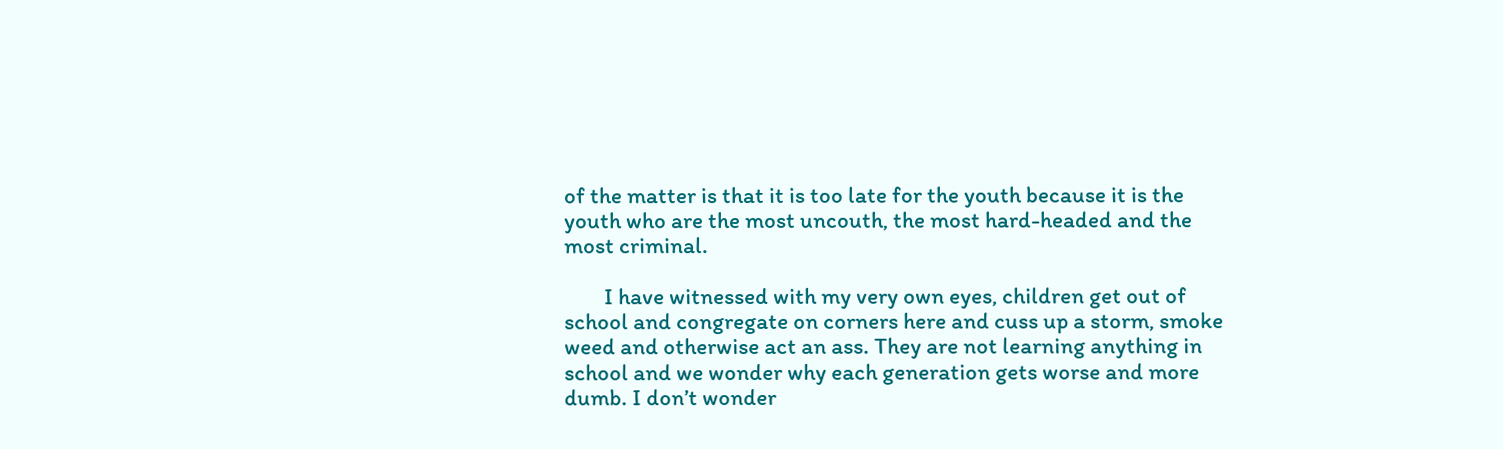of the matter is that it is too late for the youth because it is the youth who are the most uncouth, the most hard-headed and the most criminal.

        I have witnessed with my very own eyes, children get out of school and congregate on corners here and cuss up a storm, smoke weed and otherwise act an ass. They are not learning anything in school and we wonder why each generation gets worse and more dumb. I don’t wonder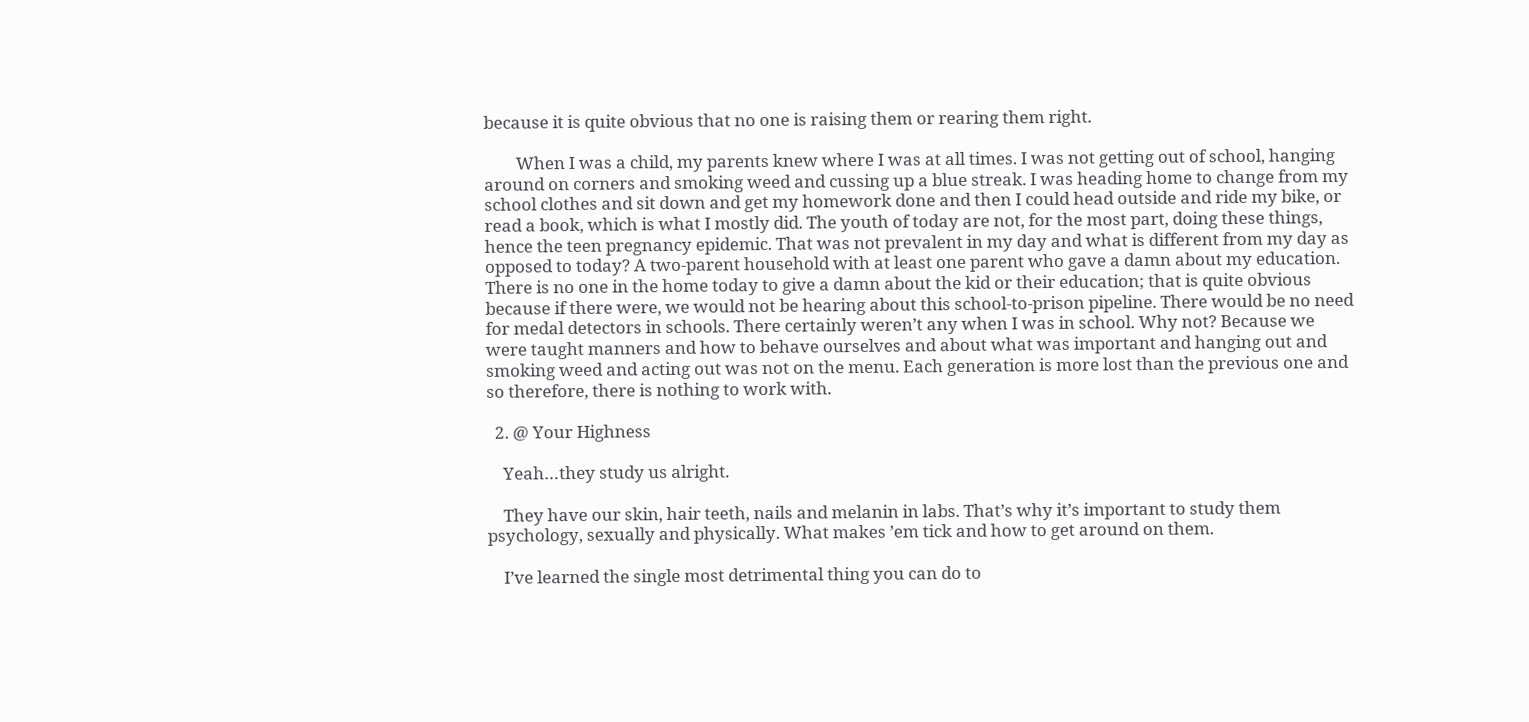because it is quite obvious that no one is raising them or rearing them right.

        When I was a child, my parents knew where I was at all times. I was not getting out of school, hanging around on corners and smoking weed and cussing up a blue streak. I was heading home to change from my school clothes and sit down and get my homework done and then I could head outside and ride my bike, or read a book, which is what I mostly did. The youth of today are not, for the most part, doing these things, hence the teen pregnancy epidemic. That was not prevalent in my day and what is different from my day as opposed to today? A two-parent household with at least one parent who gave a damn about my education. There is no one in the home today to give a damn about the kid or their education; that is quite obvious because if there were, we would not be hearing about this school-to-prison pipeline. There would be no need for medal detectors in schools. There certainly weren’t any when I was in school. Why not? Because we were taught manners and how to behave ourselves and about what was important and hanging out and smoking weed and acting out was not on the menu. Each generation is more lost than the previous one and so therefore, there is nothing to work with.

  2. @ Your Highness

    Yeah…they study us alright.

    They have our skin, hair teeth, nails and melanin in labs. That’s why it’s important to study them psychology, sexually and physically. What makes ’em tick and how to get around on them.

    I’ve learned the single most detrimental thing you can do to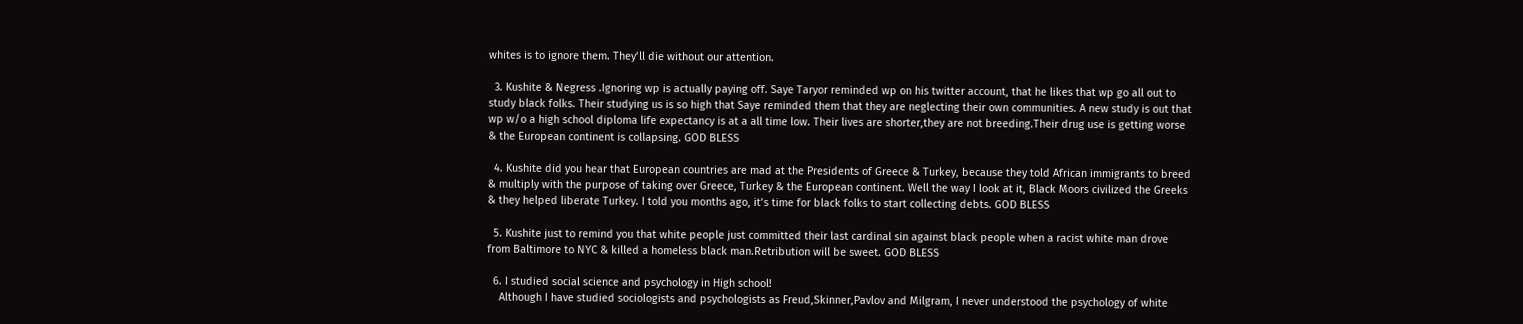whites is to ignore them. They’ll die without our attention.

  3. Kushite & Negress .Ignoring wp is actually paying off. Saye Taryor reminded wp on his twitter account, that he likes that wp go all out to study black folks. Their studying us is so high that Saye reminded them that they are neglecting their own communities. A new study is out that wp w/o a high school diploma life expectancy is at a all time low. Their lives are shorter,they are not breeding.Their drug use is getting worse & the European continent is collapsing. GOD BLESS

  4. Kushite did you hear that European countries are mad at the Presidents of Greece & Turkey, because they told African immigrants to breed & multiply with the purpose of taking over Greece, Turkey & the European continent. Well the way I look at it, Black Moors civilized the Greeks & they helped liberate Turkey. I told you months ago, it’s time for black folks to start collecting debts. GOD BLESS

  5. Kushite just to remind you that white people just committed their last cardinal sin against black people when a racist white man drove from Baltimore to NYC & killed a homeless black man.Retribution will be sweet. GOD BLESS

  6. I studied social science and psychology in High school!
    Although I have studied sociologists and psychologists as Freud,Skinner,Pavlov and Milgram, I never understood the psychology of white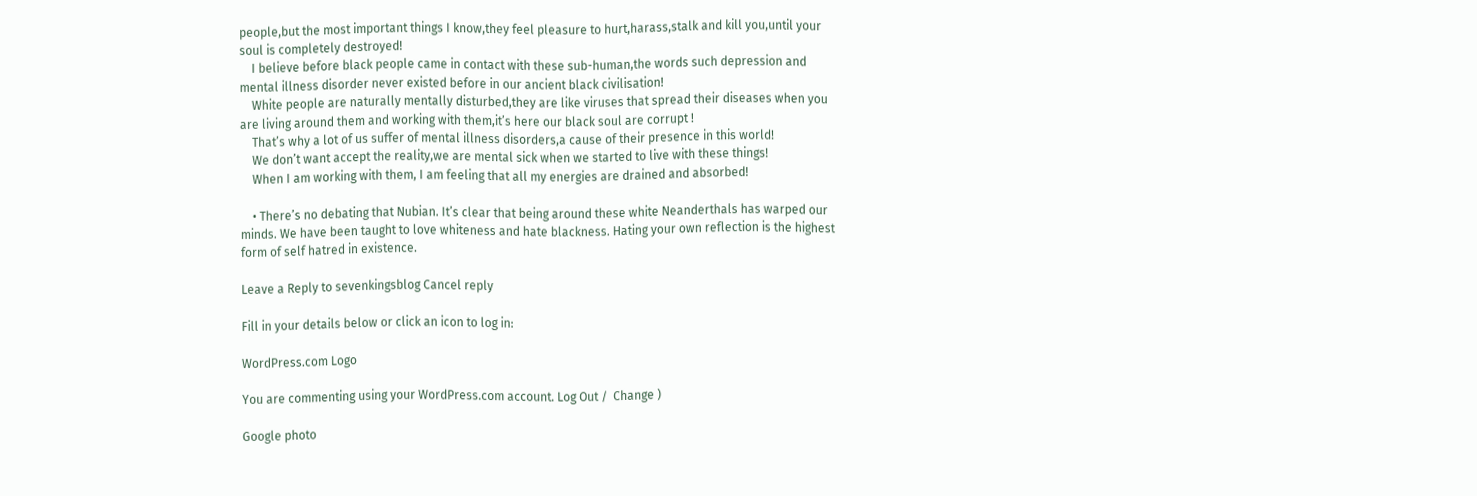people,but the most important things I know,they feel pleasure to hurt,harass,stalk and kill you,until your soul is completely destroyed!
    I believe before black people came in contact with these sub-human,the words such depression and mental illness disorder never existed before in our ancient black civilisation!
    White people are naturally mentally disturbed,they are like viruses that spread their diseases when you are living around them and working with them,it’s here our black soul are corrupt !
    That’s why a lot of us suffer of mental illness disorders,a cause of their presence in this world!
    We don’t want accept the reality,we are mental sick when we started to live with these things!
    When I am working with them, I am feeling that all my energies are drained and absorbed!

    • There’s no debating that Nubian. It’s clear that being around these white Neanderthals has warped our minds. We have been taught to love whiteness and hate blackness. Hating your own reflection is the highest form of self hatred in existence.

Leave a Reply to sevenkingsblog Cancel reply

Fill in your details below or click an icon to log in:

WordPress.com Logo

You are commenting using your WordPress.com account. Log Out /  Change )

Google photo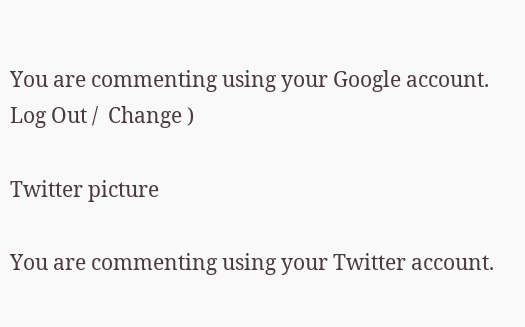You are commenting using your Google account. Log Out /  Change )

Twitter picture

You are commenting using your Twitter account.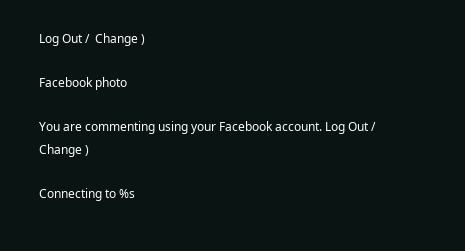Log Out /  Change )

Facebook photo

You are commenting using your Facebook account. Log Out /  Change )

Connecting to %s